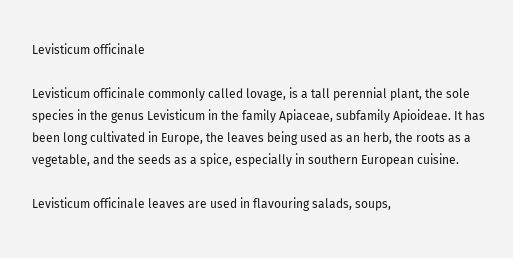Levisticum officinale

Levisticum officinale commonly called lovage, is a tall perennial plant, the sole species in the genus Levisticum in the family Apiaceae, subfamily Apioideae. It has been long cultivated in Europe, the leaves being used as an herb, the roots as a vegetable, and the seeds as a spice, especially in southern European cuisine.

Levisticum officinale leaves are used in flavouring salads, soups,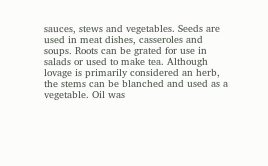sauces, stews and vegetables. Seeds are used in meat dishes, casseroles and soups. Roots can be grated for use in salads or used to make tea. Although lovage is primarily considered an herb, the stems can be blanched and used as a vegetable. Oil was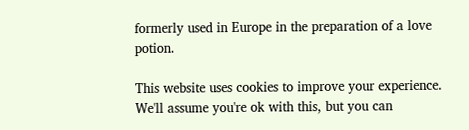formerly used in Europe in the preparation of a love potion.

This website uses cookies to improve your experience. We'll assume you're ok with this, but you can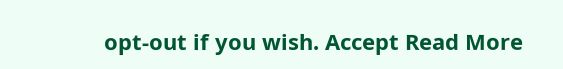opt-out if you wish. Accept Read More